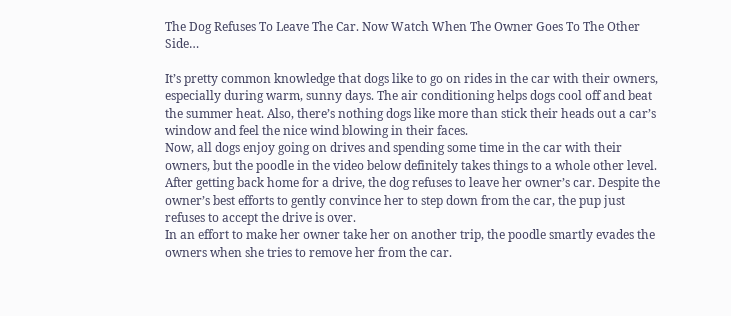The Dog Refuses To Leave The Car. Now Watch When The Owner Goes To The Other Side…

It’s pretty common knowledge that dogs like to go on rides in the car with their owners, especially during warm, sunny days. The air conditioning helps dogs cool off and beat the summer heat. Also, there’s nothing dogs like more than stick their heads out a car’s window and feel the nice wind blowing in their faces.
Now, all dogs enjoy going on drives and spending some time in the car with their owners, but the poodle in the video below definitely takes things to a whole other level. After getting back home for a drive, the dog refuses to leave her owner’s car. Despite the owner’s best efforts to gently convince her to step down from the car, the pup just refuses to accept the drive is over.
In an effort to make her owner take her on another trip, the poodle smartly evades the owners when she tries to remove her from the car.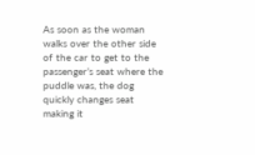As soon as the woman walks over the other side of the car to get to the passenger’s seat where the puddle was, the dog quickly changes seat making it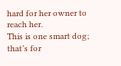hard for her owner to reach her.
This is one smart dog; that’s for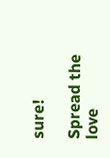sure!

Spread the love